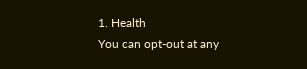1. Health
You can opt-out at any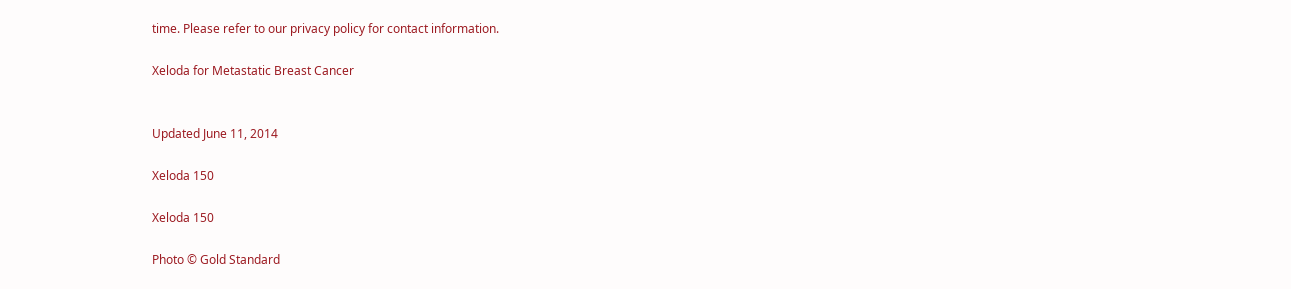time. Please refer to our privacy policy for contact information.

Xeloda for Metastatic Breast Cancer


Updated June 11, 2014

Xeloda 150

Xeloda 150

Photo © Gold Standard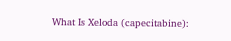What Is Xeloda (capecitabine):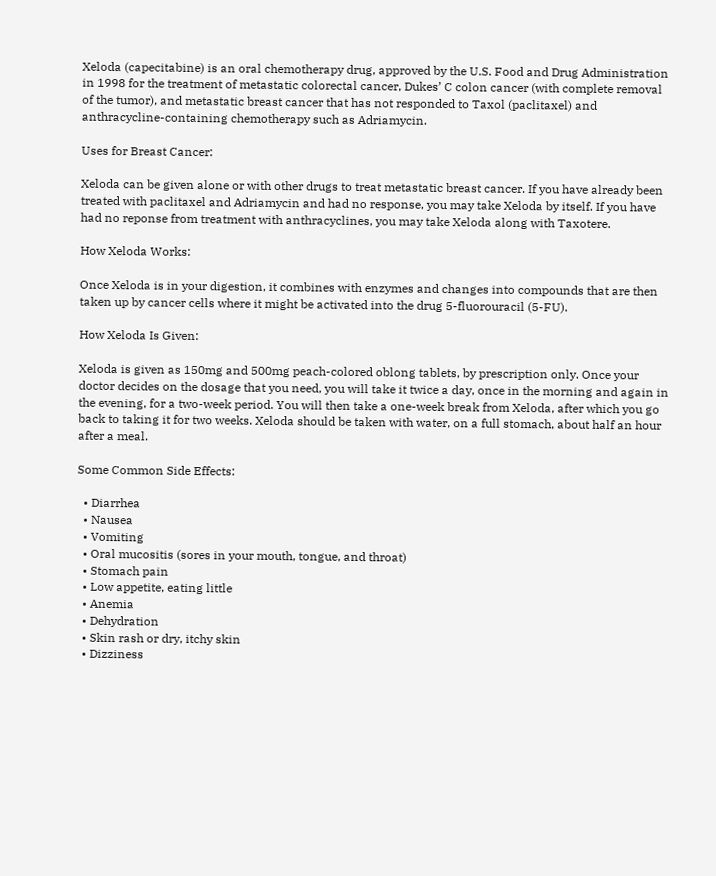Xeloda (capecitabine) is an oral chemotherapy drug, approved by the U.S. Food and Drug Administration in 1998 for the treatment of metastatic colorectal cancer, Dukes’ C colon cancer (with complete removal of the tumor), and metastatic breast cancer that has not responded to Taxol (paclitaxel) and anthracycline-containing chemotherapy such as Adriamycin.

Uses for Breast Cancer:

Xeloda can be given alone or with other drugs to treat metastatic breast cancer. If you have already been treated with paclitaxel and Adriamycin and had no response, you may take Xeloda by itself. If you have had no reponse from treatment with anthracyclines, you may take Xeloda along with Taxotere.

How Xeloda Works:

Once Xeloda is in your digestion, it combines with enzymes and changes into compounds that are then taken up by cancer cells where it might be activated into the drug 5-fluorouracil (5-FU).

How Xeloda Is Given:

Xeloda is given as 150mg and 500mg peach-colored oblong tablets, by prescription only. Once your doctor decides on the dosage that you need, you will take it twice a day, once in the morning and again in the evening, for a two-week period. You will then take a one-week break from Xeloda, after which you go back to taking it for two weeks. Xeloda should be taken with water, on a full stomach, about half an hour after a meal.

Some Common Side Effects:

  • Diarrhea
  • Nausea
  • Vomiting
  • Oral mucositis (sores in your mouth, tongue, and throat)
  • Stomach pain
  • Low appetite, eating little
  • Anemia
  • Dehydration
  • Skin rash or dry, itchy skin
  • Dizziness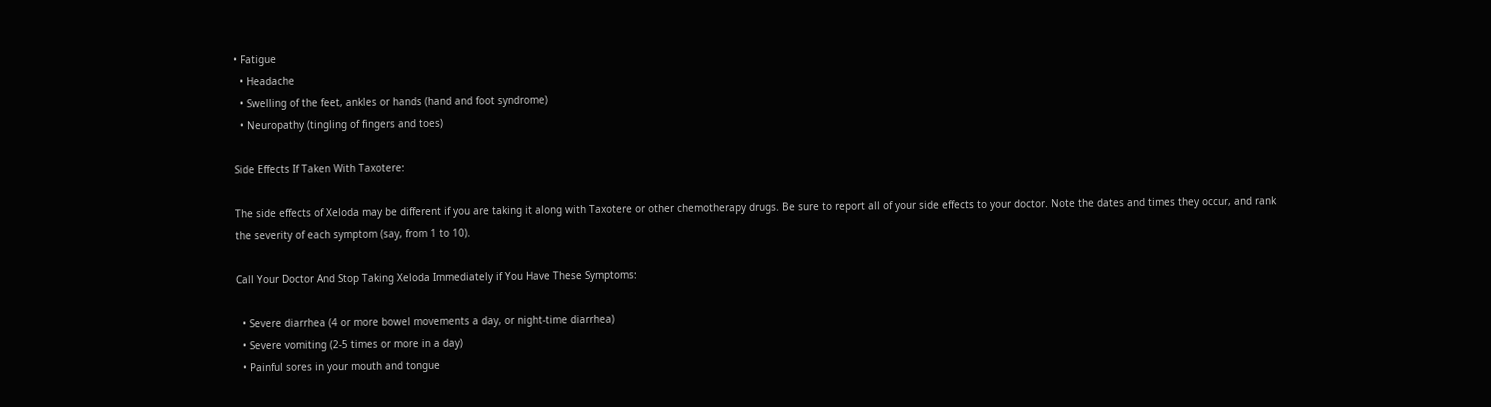• Fatigue
  • Headache
  • Swelling of the feet, ankles or hands (hand and foot syndrome)
  • Neuropathy (tingling of fingers and toes)

Side Effects If Taken With Taxotere:

The side effects of Xeloda may be different if you are taking it along with Taxotere or other chemotherapy drugs. Be sure to report all of your side effects to your doctor. Note the dates and times they occur, and rank the severity of each symptom (say, from 1 to 10).

Call Your Doctor And Stop Taking Xeloda Immediately if You Have These Symptoms:

  • Severe diarrhea (4 or more bowel movements a day, or night-time diarrhea)
  • Severe vomiting (2-5 times or more in a day)
  • Painful sores in your mouth and tongue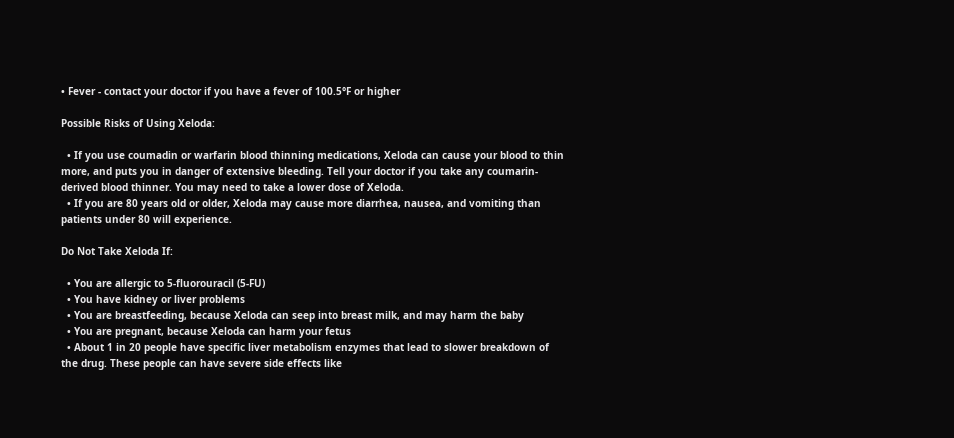• Fever - contact your doctor if you have a fever of 100.5°F or higher

Possible Risks of Using Xeloda:

  • If you use coumadin or warfarin blood thinning medications, Xeloda can cause your blood to thin more, and puts you in danger of extensive bleeding. Tell your doctor if you take any coumarin-derived blood thinner. You may need to take a lower dose of Xeloda.
  • If you are 80 years old or older, Xeloda may cause more diarrhea, nausea, and vomiting than patients under 80 will experience.

Do Not Take Xeloda If:

  • You are allergic to 5-fluorouracil (5-FU)
  • You have kidney or liver problems
  • You are breastfeeding, because Xeloda can seep into breast milk, and may harm the baby
  • You are pregnant, because Xeloda can harm your fetus
  • About 1 in 20 people have specific liver metabolism enzymes that lead to slower breakdown of the drug. These people can have severe side effects like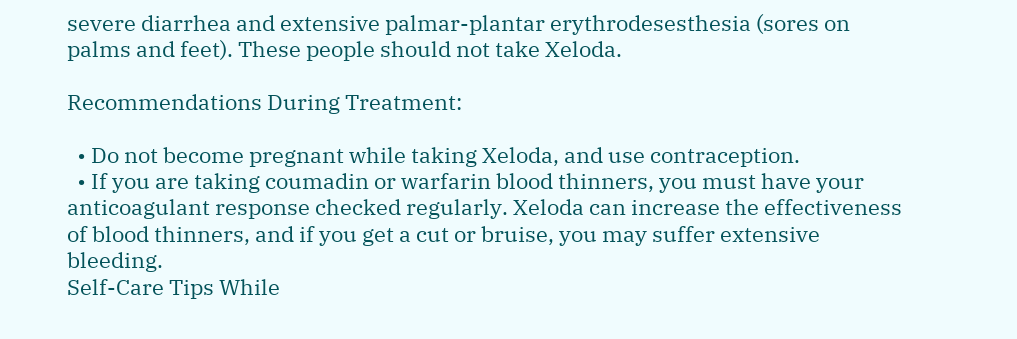severe diarrhea and extensive palmar-plantar erythrodesesthesia (sores on palms and feet). These people should not take Xeloda.

Recommendations During Treatment:

  • Do not become pregnant while taking Xeloda, and use contraception.
  • If you are taking coumadin or warfarin blood thinners, you must have your anticoagulant response checked regularly. Xeloda can increase the effectiveness of blood thinners, and if you get a cut or bruise, you may suffer extensive bleeding.
Self-Care Tips While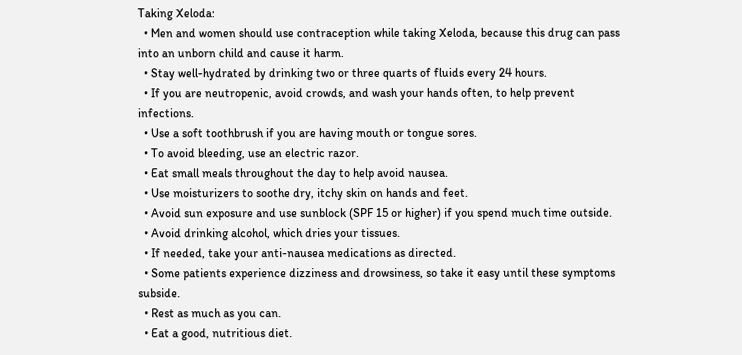Taking Xeloda:
  • Men and women should use contraception while taking Xeloda, because this drug can pass into an unborn child and cause it harm.
  • Stay well-hydrated by drinking two or three quarts of fluids every 24 hours.
  • If you are neutropenic, avoid crowds, and wash your hands often, to help prevent infections.
  • Use a soft toothbrush if you are having mouth or tongue sores.
  • To avoid bleeding, use an electric razor.
  • Eat small meals throughout the day to help avoid nausea.
  • Use moisturizers to soothe dry, itchy skin on hands and feet.
  • Avoid sun exposure and use sunblock (SPF 15 or higher) if you spend much time outside.
  • Avoid drinking alcohol, which dries your tissues.
  • If needed, take your anti-nausea medications as directed.
  • Some patients experience dizziness and drowsiness, so take it easy until these symptoms subside.
  • Rest as much as you can.
  • Eat a good, nutritious diet.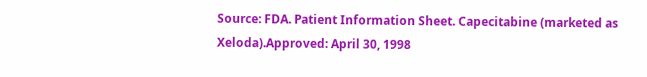Source: FDA. Patient Information Sheet. Capecitabine (marketed as Xeloda).Approved: April 30, 1998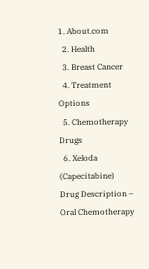1. About.com
  2. Health
  3. Breast Cancer
  4. Treatment Options
  5. Chemotherapy Drugs
  6. Xeloda (Capecitabine) Drug Description – Oral Chemotherapy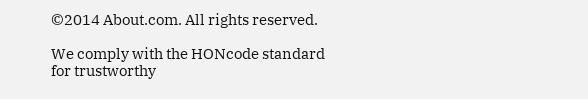©2014 About.com. All rights reserved.

We comply with the HONcode standard
for trustworthy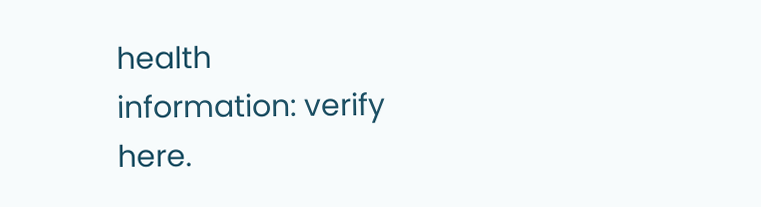health
information: verify here.